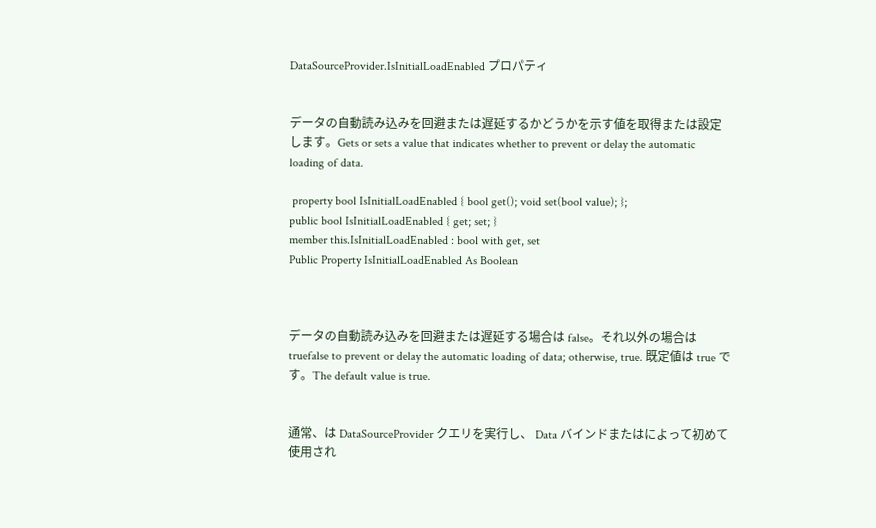DataSourceProvider.IsInitialLoadEnabled プロパティ


データの自動読み込みを回避または遅延するかどうかを示す値を取得または設定します。Gets or sets a value that indicates whether to prevent or delay the automatic loading of data.

 property bool IsInitialLoadEnabled { bool get(); void set(bool value); };
public bool IsInitialLoadEnabled { get; set; }
member this.IsInitialLoadEnabled : bool with get, set
Public Property IsInitialLoadEnabled As Boolean



データの自動読み込みを回避または遅延する場合は false。それ以外の場合は truefalse to prevent or delay the automatic loading of data; otherwise, true. 既定値は true です。The default value is true.


通常、は DataSourceProvider クエリを実行し、 Data バインドまたはによって初めて使用され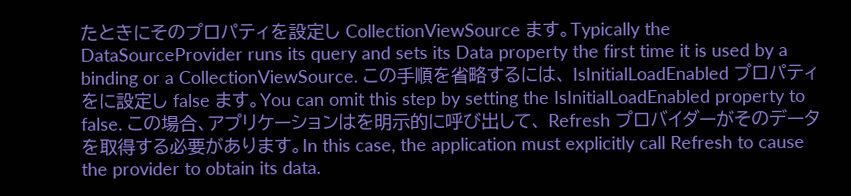たときにそのプロパティを設定し CollectionViewSource ます。Typically the DataSourceProvider runs its query and sets its Data property the first time it is used by a binding or a CollectionViewSource. この手順を省略するには、 IsInitialLoadEnabled プロパティをに設定し false ます。You can omit this step by setting the IsInitialLoadEnabled property to false. この場合、アプリケーションはを明示的に呼び出して、 Refresh プロバイダーがそのデータを取得する必要があります。In this case, the application must explicitly call Refresh to cause the provider to obtain its data.